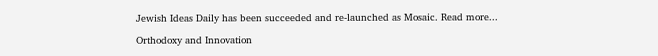Jewish Ideas Daily has been succeeded and re-launched as Mosaic. Read more...

Orthodoxy and Innovation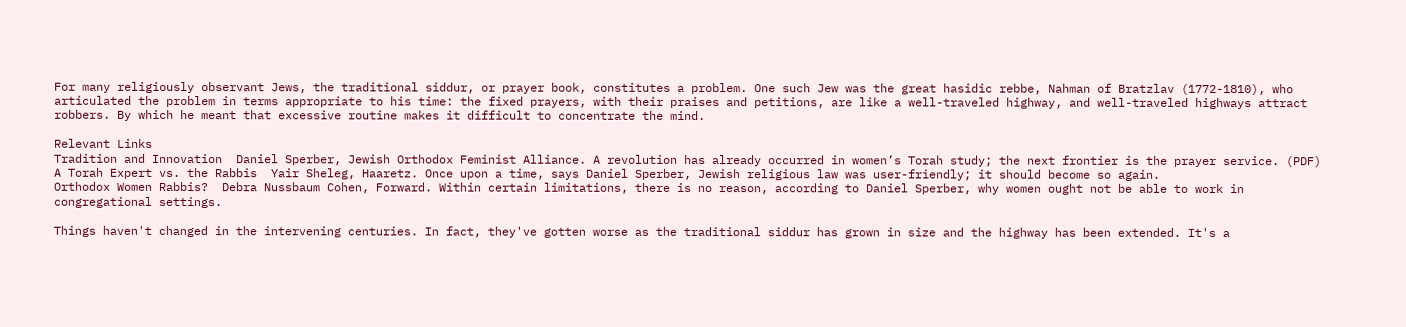For many religiously observant Jews, the traditional siddur, or prayer book, constitutes a problem. One such Jew was the great hasidic rebbe, Nahman of Bratzlav (1772-1810), who articulated the problem in terms appropriate to his time: the fixed prayers, with their praises and petitions, are like a well-traveled highway, and well-traveled highways attract robbers. By which he meant that excessive routine makes it difficult to concentrate the mind.

Relevant Links
Tradition and Innovation  Daniel Sperber, Jewish Orthodox Feminist Alliance. A revolution has already occurred in women’s Torah study; the next frontier is the prayer service. (PDF)
A Torah Expert vs. the Rabbis  Yair Sheleg, Haaretz. Once upon a time, says Daniel Sperber, Jewish religious law was user-friendly; it should become so again.
Orthodox Women Rabbis?  Debra Nussbaum Cohen, Forward. Within certain limitations, there is no reason, according to Daniel Sperber, why women ought not be able to work in congregational settings.

Things haven't changed in the intervening centuries. In fact, they've gotten worse as the traditional siddur has grown in size and the highway has been extended. It's a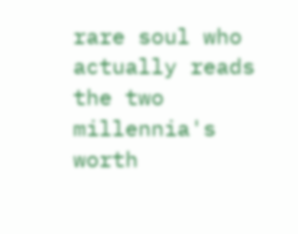rare soul who actually reads the two millennia's worth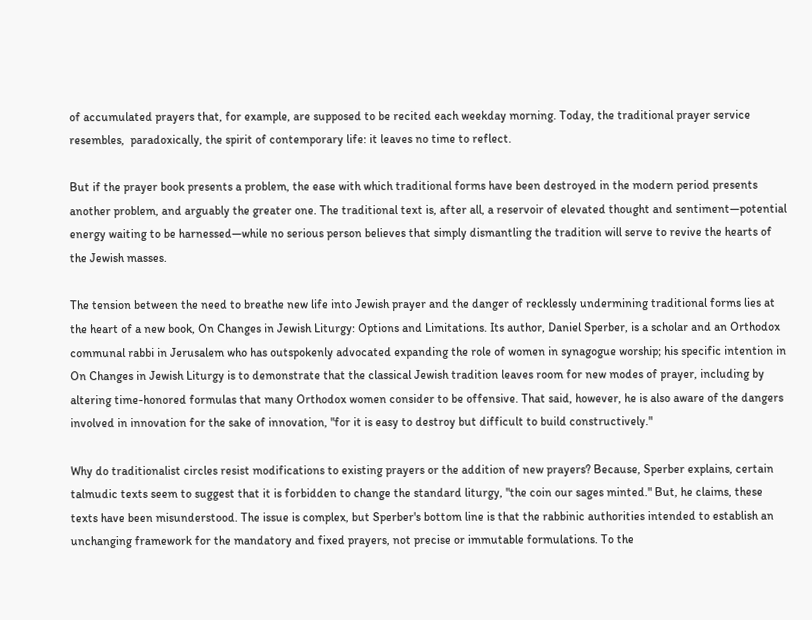of accumulated prayers that, for example, are supposed to be recited each weekday morning. Today, the traditional prayer service resembles,  paradoxically, the spirit of contemporary life: it leaves no time to reflect.

But if the prayer book presents a problem, the ease with which traditional forms have been destroyed in the modern period presents another problem, and arguably the greater one. The traditional text is, after all, a reservoir of elevated thought and sentiment—potential energy waiting to be harnessed—while no serious person believes that simply dismantling the tradition will serve to revive the hearts of the Jewish masses.

The tension between the need to breathe new life into Jewish prayer and the danger of recklessly undermining traditional forms lies at the heart of a new book, On Changes in Jewish Liturgy: Options and Limitations. Its author, Daniel Sperber, is a scholar and an Orthodox communal rabbi in Jerusalem who has outspokenly advocated expanding the role of women in synagogue worship; his specific intention in On Changes in Jewish Liturgy is to demonstrate that the classical Jewish tradition leaves room for new modes of prayer, including by altering time-honored formulas that many Orthodox women consider to be offensive. That said, however, he is also aware of the dangers involved in innovation for the sake of innovation, "for it is easy to destroy but difficult to build constructively."

Why do traditionalist circles resist modifications to existing prayers or the addition of new prayers? Because, Sperber explains, certain talmudic texts seem to suggest that it is forbidden to change the standard liturgy, "the coin our sages minted." But, he claims, these texts have been misunderstood. The issue is complex, but Sperber's bottom line is that the rabbinic authorities intended to establish an unchanging framework for the mandatory and fixed prayers, not precise or immutable formulations. To the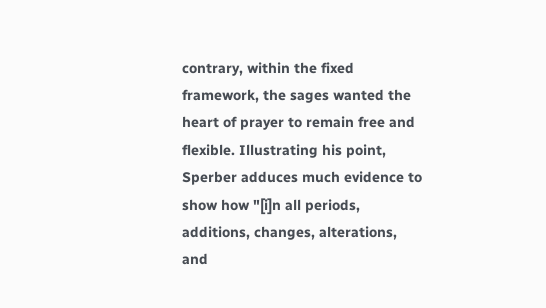contrary, within the fixed framework, the sages wanted the heart of prayer to remain free and flexible. Illustrating his point, Sperber adduces much evidence to show how "[i]n all periods, additions, changes, alterations, and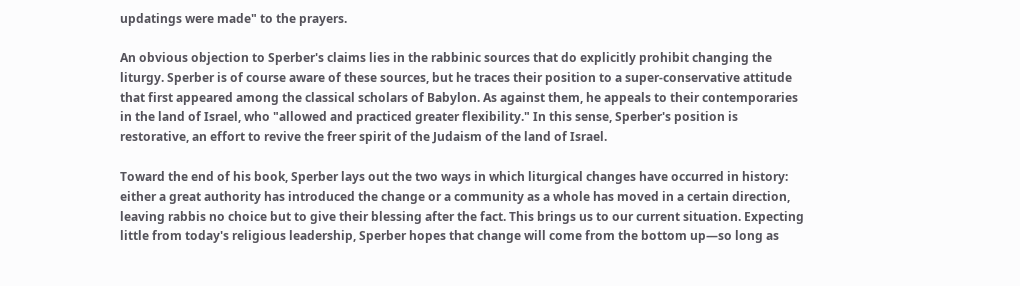updatings were made" to the prayers.

An obvious objection to Sperber's claims lies in the rabbinic sources that do explicitly prohibit changing the liturgy. Sperber is of course aware of these sources, but he traces their position to a super-conservative attitude that first appeared among the classical scholars of Babylon. As against them, he appeals to their contemporaries in the land of Israel, who "allowed and practiced greater flexibility." In this sense, Sperber's position is restorative, an effort to revive the freer spirit of the Judaism of the land of Israel.

Toward the end of his book, Sperber lays out the two ways in which liturgical changes have occurred in history: either a great authority has introduced the change or a community as a whole has moved in a certain direction, leaving rabbis no choice but to give their blessing after the fact. This brings us to our current situation. Expecting little from today's religious leadership, Sperber hopes that change will come from the bottom up—so long as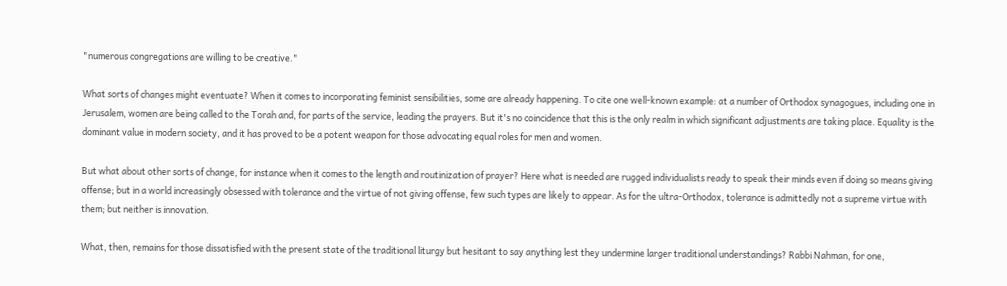"numerous congregations are willing to be creative."

What sorts of changes might eventuate? When it comes to incorporating feminist sensibilities, some are already happening. To cite one well-known example: at a number of Orthodox synagogues, including one in Jerusalem, women are being called to the Torah and, for parts of the service, leading the prayers. But it's no coincidence that this is the only realm in which significant adjustments are taking place. Equality is the dominant value in modern society, and it has proved to be a potent weapon for those advocating equal roles for men and women.

But what about other sorts of change, for instance when it comes to the length and routinization of prayer? Here what is needed are rugged individualists ready to speak their minds even if doing so means giving offense; but in a world increasingly obsessed with tolerance and the virtue of not giving offense, few such types are likely to appear. As for the ultra-Orthodox, tolerance is admittedly not a supreme virtue with them; but neither is innovation.

What, then, remains for those dissatisfied with the present state of the traditional liturgy but hesitant to say anything lest they undermine larger traditional understandings? Rabbi Nahman, for one,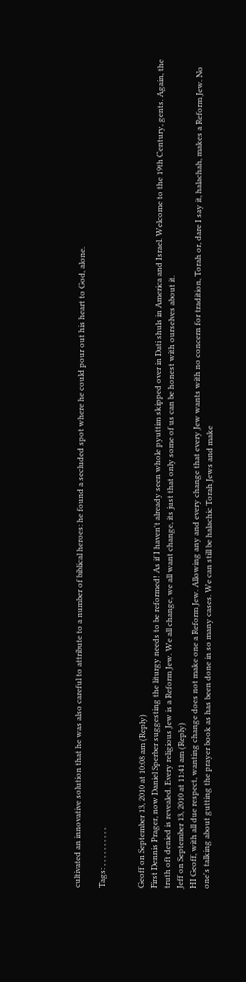cultivated an innovative solution that he was also careful to attribute to a number of biblical heroes: he found a secluded spot where he could pour out his heart to God, alone.

Tags: , , , , , , , , , ,


Geoff on September 13, 2010 at 10:08 am (Reply)
First Dennis Prager, now Daniel Sperber suggesting the liturgy needs to be reformed! As if I haven't already seen whole pyuttim skipped over in Dati shuls in America and Israel. Welcome to the 19th Century, gents. Again, the truth oft denied is revealed. Every religious Jew is a Reform Jew. We all change, we all want change, its just that only some of us can be honest with ourselves about it.
Jeff on September 13, 2010 at 11:41 am (Reply)
HI Geoff, with all due respect, wanting change does not make one a Reform Jew. Allowing any and every change that every Jew wants with no concern for tradition, Torah or, dare I say it, halachah, makes a Reform Jew. No one's talking about gutting the prayer book as has been done in so many cases. We can still be halachic Torah Jews and make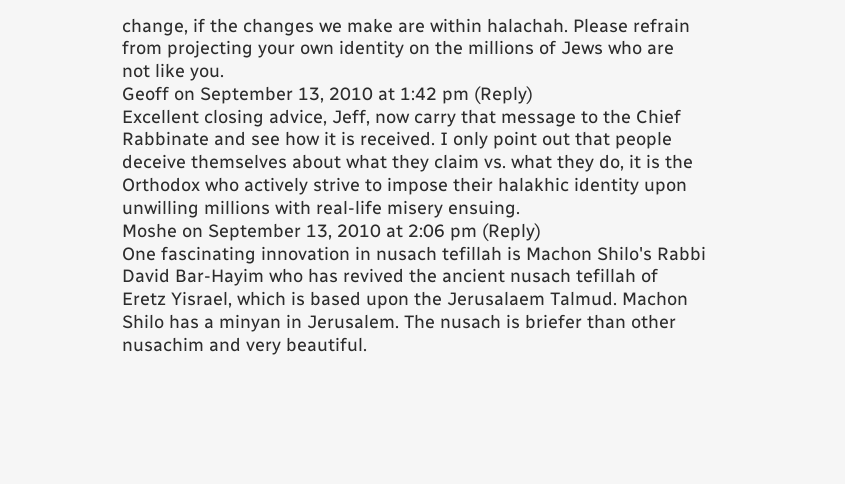change, if the changes we make are within halachah. Please refrain from projecting your own identity on the millions of Jews who are not like you.
Geoff on September 13, 2010 at 1:42 pm (Reply)
Excellent closing advice, Jeff, now carry that message to the Chief Rabbinate and see how it is received. I only point out that people deceive themselves about what they claim vs. what they do, it is the Orthodox who actively strive to impose their halakhic identity upon unwilling millions with real-life misery ensuing.
Moshe on September 13, 2010 at 2:06 pm (Reply)
One fascinating innovation in nusach tefillah is Machon Shilo's Rabbi David Bar-Hayim who has revived the ancient nusach tefillah of Eretz Yisrael, which is based upon the Jerusalaem Talmud. Machon Shilo has a minyan in Jerusalem. The nusach is briefer than other nusachim and very beautiful.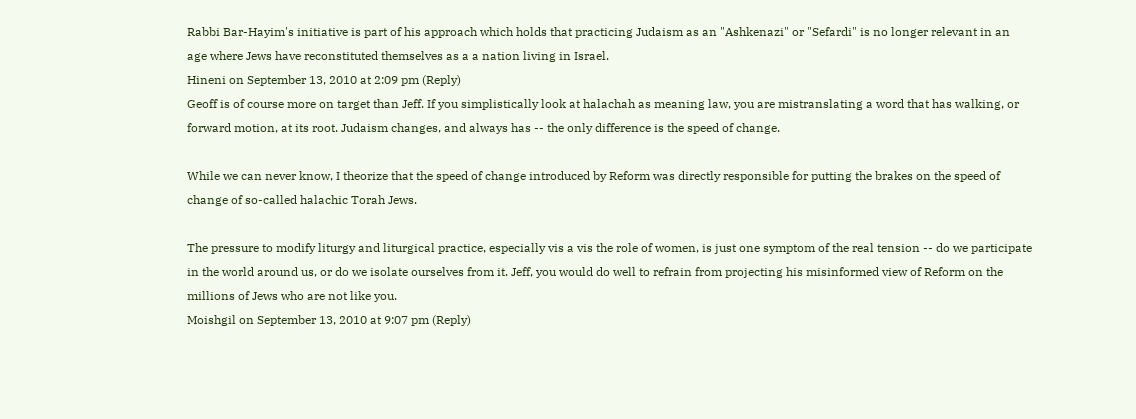Rabbi Bar-Hayim's initiative is part of his approach which holds that practicing Judaism as an "Ashkenazi" or "Sefardi" is no longer relevant in an age where Jews have reconstituted themselves as a a nation living in Israel.
Hineni on September 13, 2010 at 2:09 pm (Reply)
Geoff is of course more on target than Jeff. If you simplistically look at halachah as meaning law, you are mistranslating a word that has walking, or forward motion, at its root. Judaism changes, and always has -- the only difference is the speed of change.

While we can never know, I theorize that the speed of change introduced by Reform was directly responsible for putting the brakes on the speed of change of so-called halachic Torah Jews.

The pressure to modify liturgy and liturgical practice, especially vis a vis the role of women, is just one symptom of the real tension -- do we participate in the world around us, or do we isolate ourselves from it. Jeff, you would do well to refrain from projecting his misinformed view of Reform on the millions of Jews who are not like you.
Moishgil on September 13, 2010 at 9:07 pm (Reply)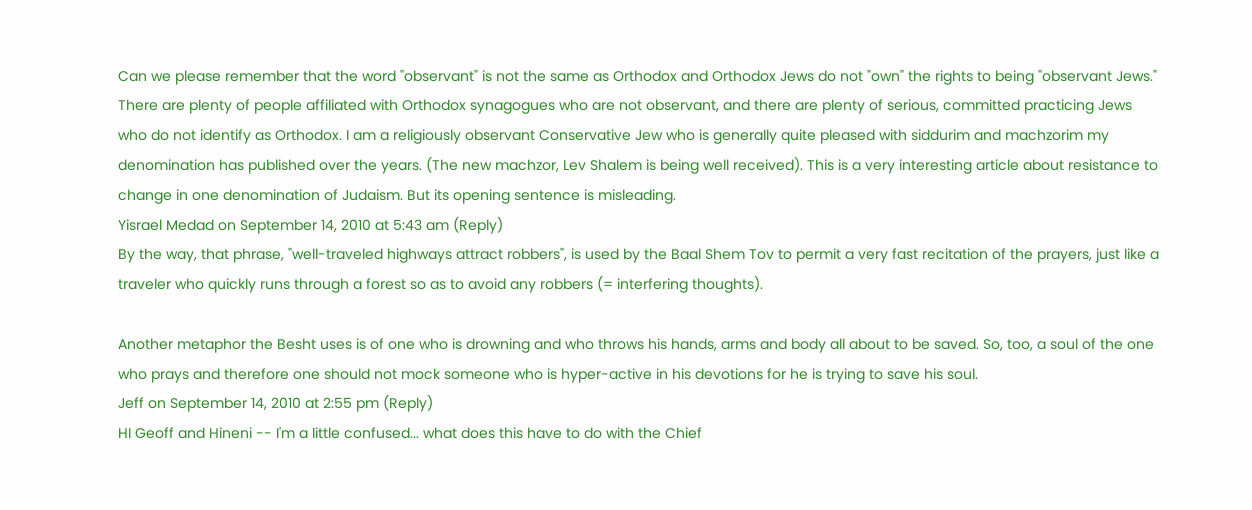Can we please remember that the word "observant" is not the same as Orthodox and Orthodox Jews do not "own" the rights to being "observant Jews." There are plenty of people affiliated with Orthodox synagogues who are not observant, and there are plenty of serious, committed practicing Jews who do not identify as Orthodox. I am a religiously observant Conservative Jew who is generally quite pleased with siddurim and machzorim my denomination has published over the years. (The new machzor, Lev Shalem is being well received). This is a very interesting article about resistance to change in one denomination of Judaism. But its opening sentence is misleading.
Yisrael Medad on September 14, 2010 at 5:43 am (Reply)
By the way, that phrase, "well-traveled highways attract robbers", is used by the Baal Shem Tov to permit a very fast recitation of the prayers, just like a traveler who quickly runs through a forest so as to avoid any robbers (= interfering thoughts).

Another metaphor the Besht uses is of one who is drowning and who throws his hands, arms and body all about to be saved. So, too, a soul of the one who prays and therefore one should not mock someone who is hyper-active in his devotions for he is trying to save his soul.
Jeff on September 14, 2010 at 2:55 pm (Reply)
HI Geoff and Hineni -- I'm a little confused... what does this have to do with the Chief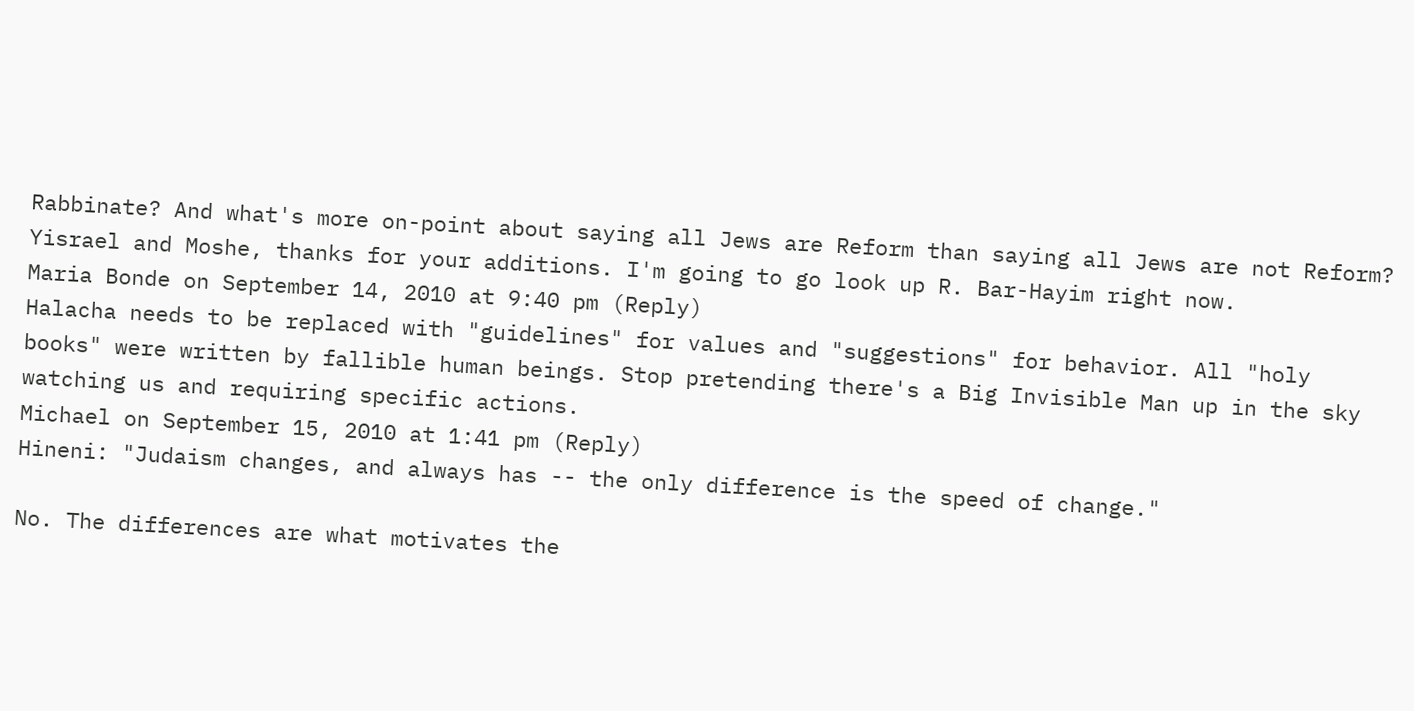Rabbinate? And what's more on-point about saying all Jews are Reform than saying all Jews are not Reform?
Yisrael and Moshe, thanks for your additions. I'm going to go look up R. Bar-Hayim right now.
Maria Bonde on September 14, 2010 at 9:40 pm (Reply)
Halacha needs to be replaced with "guidelines" for values and "suggestions" for behavior. All "holy books" were written by fallible human beings. Stop pretending there's a Big Invisible Man up in the sky watching us and requiring specific actions.
Michael on September 15, 2010 at 1:41 pm (Reply)
Hineni: "Judaism changes, and always has -- the only difference is the speed of change."

No. The differences are what motivates the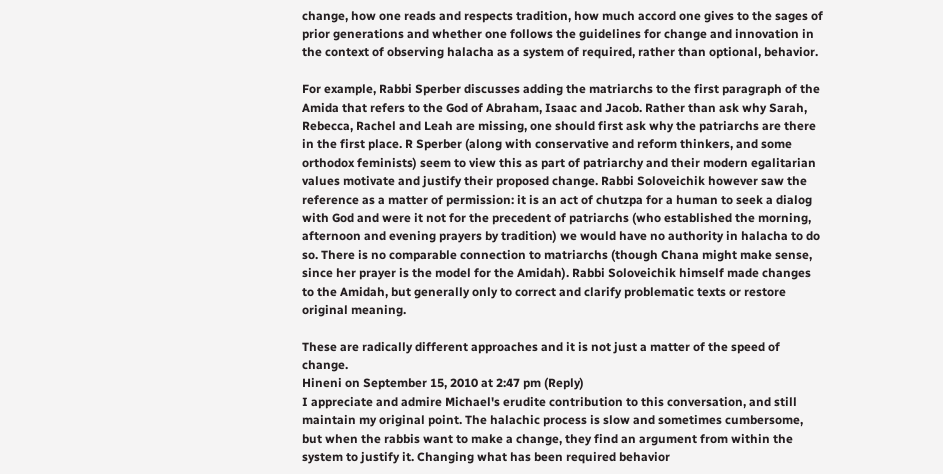change, how one reads and respects tradition, how much accord one gives to the sages of prior generations and whether one follows the guidelines for change and innovation in the context of observing halacha as a system of required, rather than optional, behavior.

For example, Rabbi Sperber discusses adding the matriarchs to the first paragraph of the Amida that refers to the God of Abraham, Isaac and Jacob. Rather than ask why Sarah, Rebecca, Rachel and Leah are missing, one should first ask why the patriarchs are there in the first place. R Sperber (along with conservative and reform thinkers, and some orthodox feminists) seem to view this as part of patriarchy and their modern egalitarian values motivate and justify their proposed change. Rabbi Soloveichik however saw the reference as a matter of permission: it is an act of chutzpa for a human to seek a dialog with God and were it not for the precedent of patriarchs (who established the morning, afternoon and evening prayers by tradition) we would have no authority in halacha to do so. There is no comparable connection to matriarchs (though Chana might make sense, since her prayer is the model for the Amidah). Rabbi Soloveichik himself made changes to the Amidah, but generally only to correct and clarify problematic texts or restore original meaning.

These are radically different approaches and it is not just a matter of the speed of change.
Hineni on September 15, 2010 at 2:47 pm (Reply)
I appreciate and admire Michael's erudite contribution to this conversation, and still maintain my original point. The halachic process is slow and sometimes cumbersome, but when the rabbis want to make a change, they find an argument from within the system to justify it. Changing what has been required behavior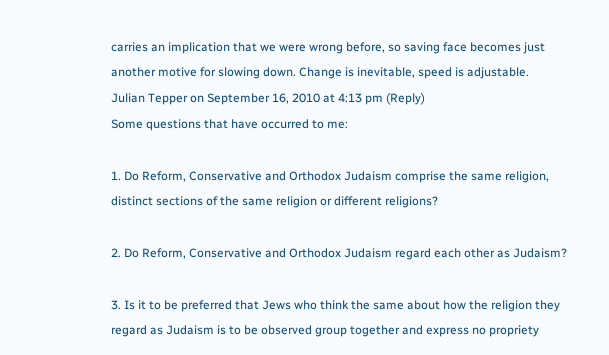carries an implication that we were wrong before, so saving face becomes just another motive for slowing down. Change is inevitable, speed is adjustable.
Julian Tepper on September 16, 2010 at 4:13 pm (Reply)
Some questions that have occurred to me:

1. Do Reform, Conservative and Orthodox Judaism comprise the same religion, distinct sections of the same religion or different religions?

2. Do Reform, Conservative and Orthodox Judaism regard each other as Judaism?

3. Is it to be preferred that Jews who think the same about how the religion they regard as Judaism is to be observed group together and express no propriety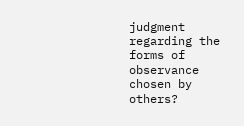judgment regarding the forms of observance chosen by others?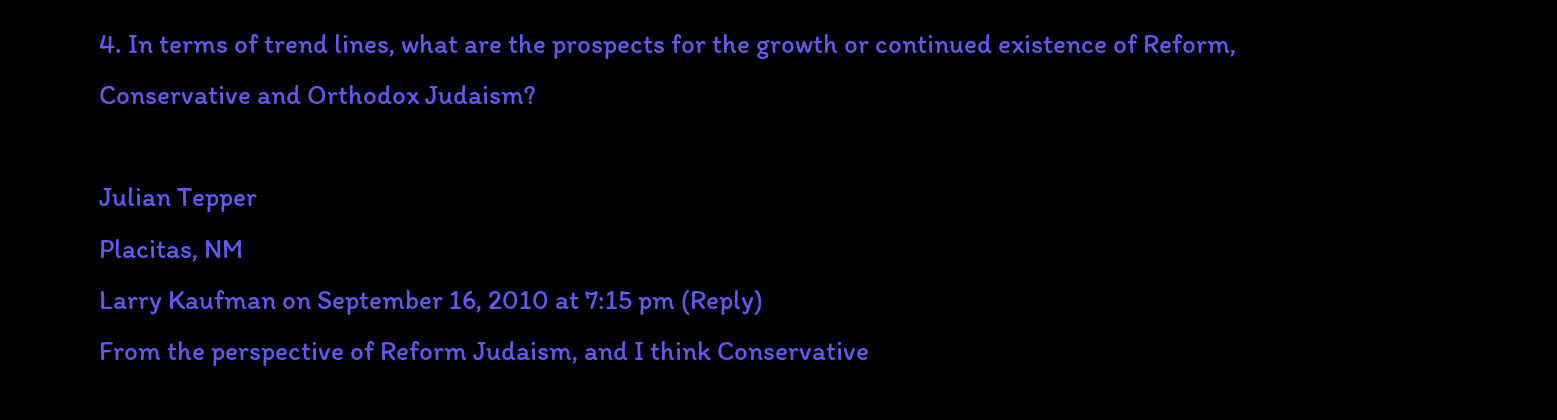4. In terms of trend lines, what are the prospects for the growth or continued existence of Reform, Conservative and Orthodox Judaism?

Julian Tepper
Placitas, NM
Larry Kaufman on September 16, 2010 at 7:15 pm (Reply)
From the perspective of Reform Judaism, and I think Conservative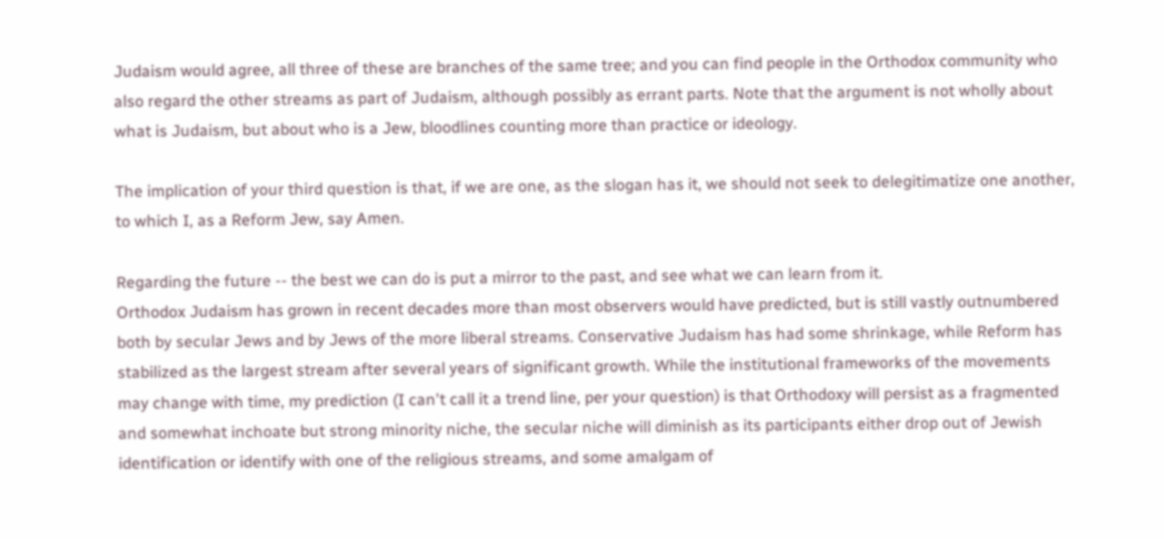Judaism would agree, all three of these are branches of the same tree; and you can find people in the Orthodox community who also regard the other streams as part of Judaism, although possibly as errant parts. Note that the argument is not wholly about what is Judaism, but about who is a Jew, bloodlines counting more than practice or ideology.

The implication of your third question is that, if we are one, as the slogan has it, we should not seek to delegitimatize one another, to which I, as a Reform Jew, say Amen.

Regarding the future -- the best we can do is put a mirror to the past, and see what we can learn from it.
Orthodox Judaism has grown in recent decades more than most observers would have predicted, but is still vastly outnumbered both by secular Jews and by Jews of the more liberal streams. Conservative Judaism has had some shrinkage, while Reform has stabilized as the largest stream after several years of significant growth. While the institutional frameworks of the movements may change with time, my prediction (I can't call it a trend line, per your question) is that Orthodoxy will persist as a fragmented and somewhat inchoate but strong minority niche, the secular niche will diminish as its participants either drop out of Jewish identification or identify with one of the religious streams, and some amalgam of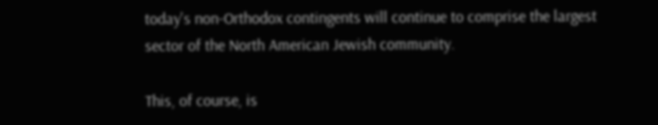today's non-Orthodox contingents will continue to comprise the largest sector of the North American Jewish community.

This, of course, is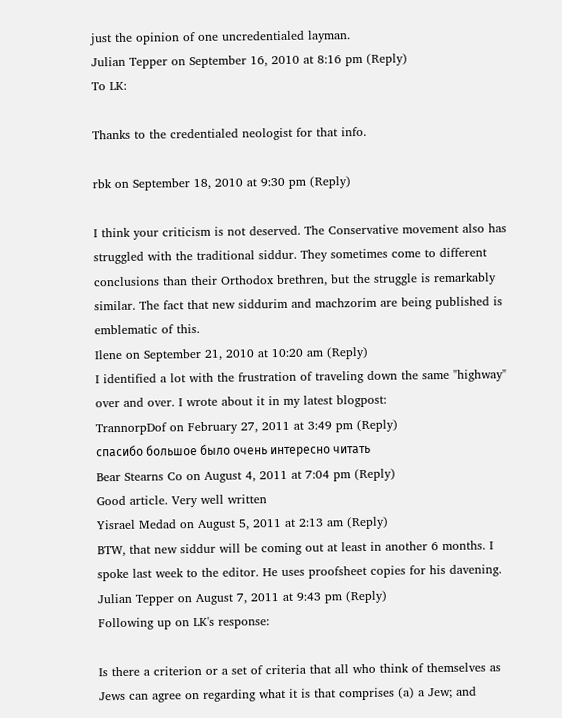just the opinion of one uncredentialed layman.
Julian Tepper on September 16, 2010 at 8:16 pm (Reply)
To LK:

Thanks to the credentialed neologist for that info.

rbk on September 18, 2010 at 9:30 pm (Reply)

I think your criticism is not deserved. The Conservative movement also has struggled with the traditional siddur. They sometimes come to different conclusions than their Orthodox brethren, but the struggle is remarkably similar. The fact that new siddurim and machzorim are being published is emblematic of this.
Ilene on September 21, 2010 at 10:20 am (Reply)
I identified a lot with the frustration of traveling down the same "highway" over and over. I wrote about it in my latest blogpost:
TrannorpDof on February 27, 2011 at 3:49 pm (Reply)
спасибо большое было очень интересно читать
Bear Stearns Co on August 4, 2011 at 7:04 pm (Reply)
Good article. Very well written
Yisrael Medad on August 5, 2011 at 2:13 am (Reply)
BTW, that new siddur will be coming out at least in another 6 months. I spoke last week to the editor. He uses proofsheet copies for his davening.
Julian Tepper on August 7, 2011 at 9:43 pm (Reply)
Following up on LK's response:

Is there a criterion or a set of criteria that all who think of themselves as Jews can agree on regarding what it is that comprises (a) a Jew; and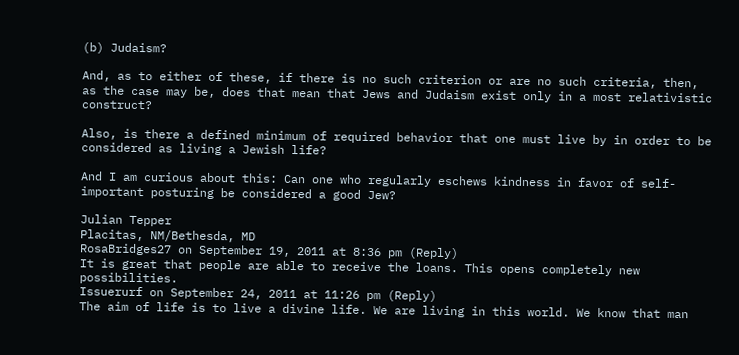(b) Judaism?

And, as to either of these, if there is no such criterion or are no such criteria, then, as the case may be, does that mean that Jews and Judaism exist only in a most relativistic construct?

Also, is there a defined minimum of required behavior that one must live by in order to be considered as living a Jewish life?

And I am curious about this: Can one who regularly eschews kindness in favor of self-important posturing be considered a good Jew?

Julian Tepper
Placitas, NM/Bethesda, MD
RosaBridges27 on September 19, 2011 at 8:36 pm (Reply)
It is great that people are able to receive the loans. This opens completely new possibilities.
Issuerurf on September 24, 2011 at 11:26 pm (Reply)
The aim of life is to live a divine life. We are living in this world. We know that man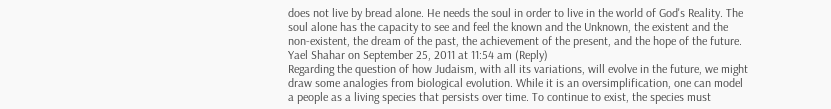does not live by bread alone. He needs the soul in order to live in the world of God's Reality. The soul alone has the capacity to see and feel the known and the Unknown, the existent and the non-existent, the dream of the past, the achievement of the present, and the hope of the future.
Yael Shahar on September 25, 2011 at 11:54 am (Reply)
Regarding the question of how Judaism, with all its variations, will evolve in the future, we might draw some analogies from biological evolution. While it is an oversimplification, one can model a people as a living species that persists over time. To continue to exist, the species must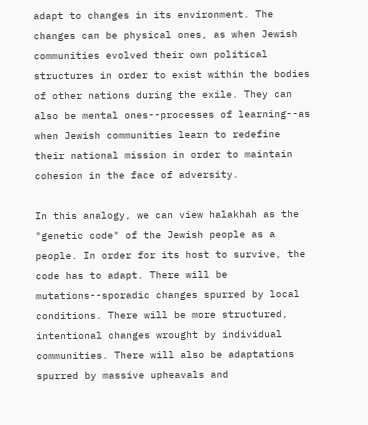adapt to changes in its environment. The changes can be physical ones, as when Jewish communities evolved their own political structures in order to exist within the bodies of other nations during the exile. They can also be mental ones--processes of learning--as when Jewish communities learn to redefine their national mission in order to maintain cohesion in the face of adversity.

In this analogy, we can view halakhah as the "genetic code" of the Jewish people as a people. In order for its host to survive, the code has to adapt. There will be mutations--sporadic changes spurred by local conditions. There will be more structured, intentional changes wrought by individual communities. There will also be adaptations spurred by massive upheavals and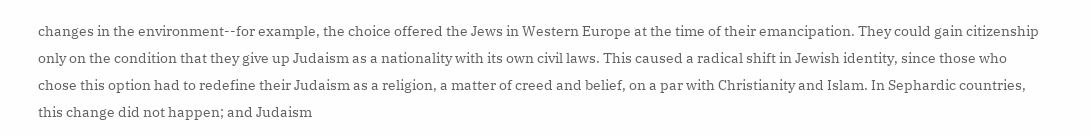changes in the environment--for example, the choice offered the Jews in Western Europe at the time of their emancipation. They could gain citizenship only on the condition that they give up Judaism as a nationality with its own civil laws. This caused a radical shift in Jewish identity, since those who chose this option had to redefine their Judaism as a religion, a matter of creed and belief, on a par with Christianity and Islam. In Sephardic countries, this change did not happen; and Judaism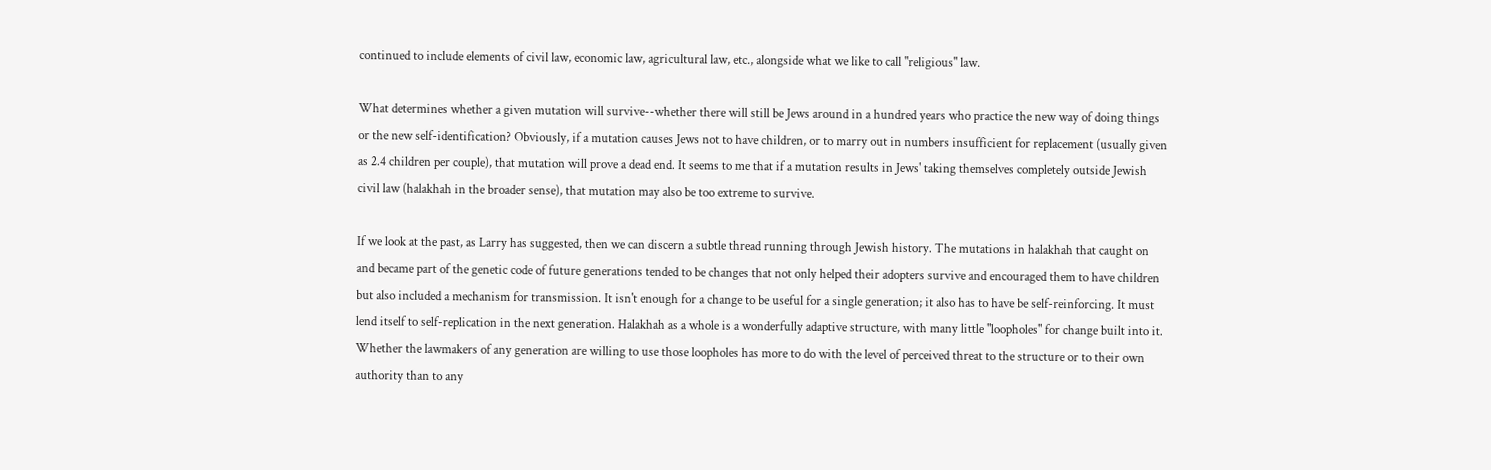continued to include elements of civil law, economic law, agricultural law, etc., alongside what we like to call "religious" law.

What determines whether a given mutation will survive--whether there will still be Jews around in a hundred years who practice the new way of doing things or the new self-identification? Obviously, if a mutation causes Jews not to have children, or to marry out in numbers insufficient for replacement (usually given as 2.4 children per couple), that mutation will prove a dead end. It seems to me that if a mutation results in Jews' taking themselves completely outside Jewish civil law (halakhah in the broader sense), that mutation may also be too extreme to survive.

If we look at the past, as Larry has suggested, then we can discern a subtle thread running through Jewish history. The mutations in halakhah that caught on and became part of the genetic code of future generations tended to be changes that not only helped their adopters survive and encouraged them to have children but also included a mechanism for transmission. It isn't enough for a change to be useful for a single generation; it also has to have be self-reinforcing. It must lend itself to self-replication in the next generation. Halakhah as a whole is a wonderfully adaptive structure, with many little "loopholes" for change built into it. Whether the lawmakers of any generation are willing to use those loopholes has more to do with the level of perceived threat to the structure or to their own authority than to any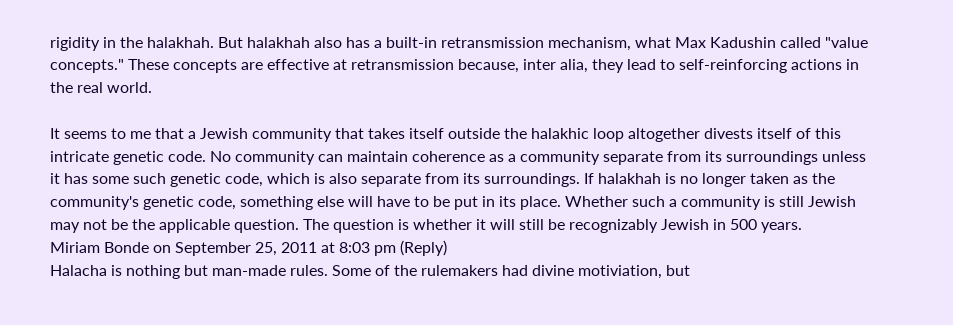rigidity in the halakhah. But halakhah also has a built-in retransmission mechanism, what Max Kadushin called "value concepts." These concepts are effective at retransmission because, inter alia, they lead to self-reinforcing actions in the real world.

It seems to me that a Jewish community that takes itself outside the halakhic loop altogether divests itself of this intricate genetic code. No community can maintain coherence as a community separate from its surroundings unless it has some such genetic code, which is also separate from its surroundings. If halakhah is no longer taken as the community's genetic code, something else will have to be put in its place. Whether such a community is still Jewish may not be the applicable question. The question is whether it will still be recognizably Jewish in 500 years.
Miriam Bonde on September 25, 2011 at 8:03 pm (Reply)
Halacha is nothing but man-made rules. Some of the rulemakers had divine motiviation, but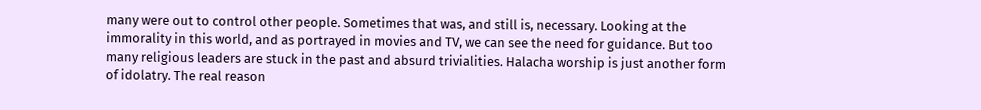many were out to control other people. Sometimes that was, and still is, necessary. Looking at the immorality in this world, and as portrayed in movies and TV, we can see the need for guidance. But too many religious leaders are stuck in the past and absurd trivialities. Halacha worship is just another form of idolatry. The real reason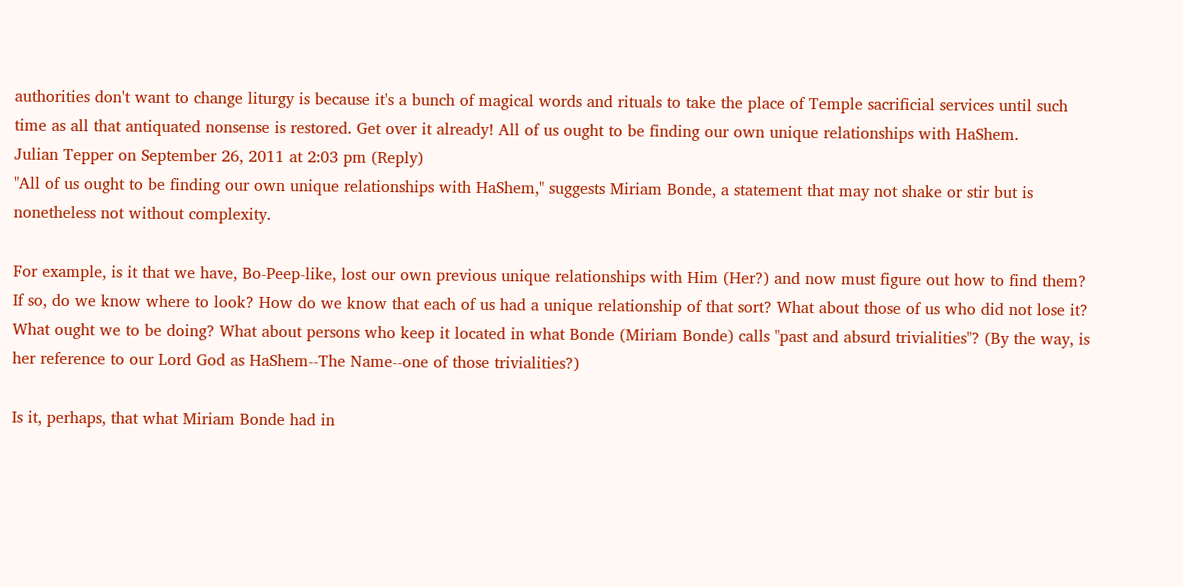authorities don't want to change liturgy is because it's a bunch of magical words and rituals to take the place of Temple sacrificial services until such time as all that antiquated nonsense is restored. Get over it already! All of us ought to be finding our own unique relationships with HaShem.
Julian Tepper on September 26, 2011 at 2:03 pm (Reply)
"All of us ought to be finding our own unique relationships with HaShem," suggests Miriam Bonde, a statement that may not shake or stir but is nonetheless not without complexity.

For example, is it that we have, Bo-Peep-like, lost our own previous unique relationships with Him (Her?) and now must figure out how to find them? If so, do we know where to look? How do we know that each of us had a unique relationship of that sort? What about those of us who did not lose it? What ought we to be doing? What about persons who keep it located in what Bonde (Miriam Bonde) calls "past and absurd trivialities"? (By the way, is her reference to our Lord God as HaShem--The Name--one of those trivialities?)

Is it, perhaps, that what Miriam Bonde had in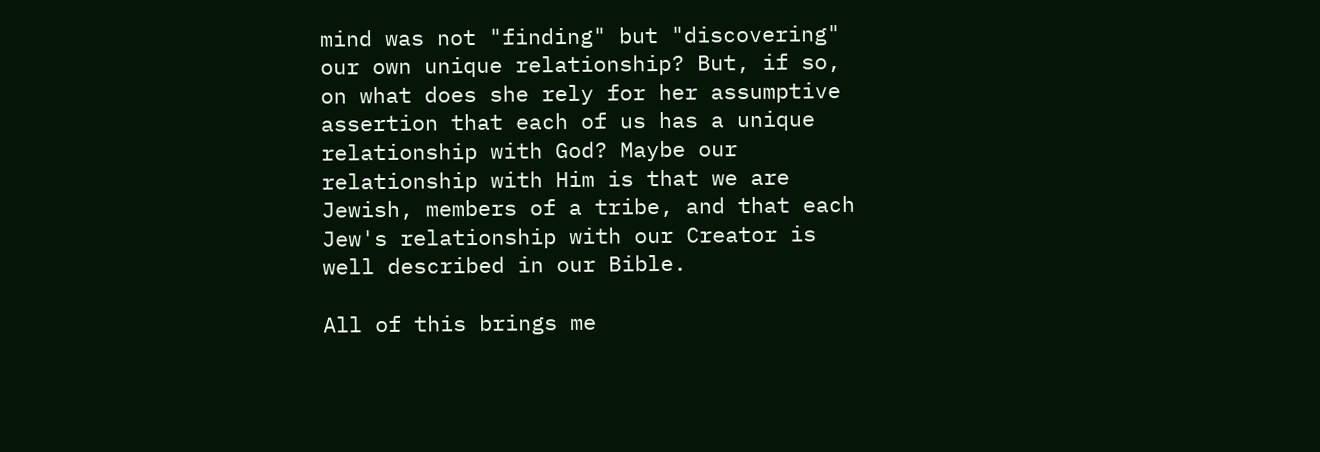mind was not "finding" but "discovering" our own unique relationship? But, if so, on what does she rely for her assumptive assertion that each of us has a unique relationship with God? Maybe our relationship with Him is that we are Jewish, members of a tribe, and that each Jew's relationship with our Creator is well described in our Bible.

All of this brings me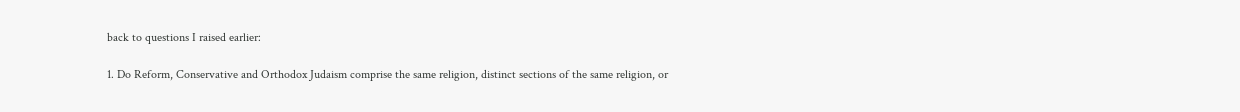back to questions I raised earlier:

1. Do Reform, Conservative and Orthodox Judaism comprise the same religion, distinct sections of the same religion, or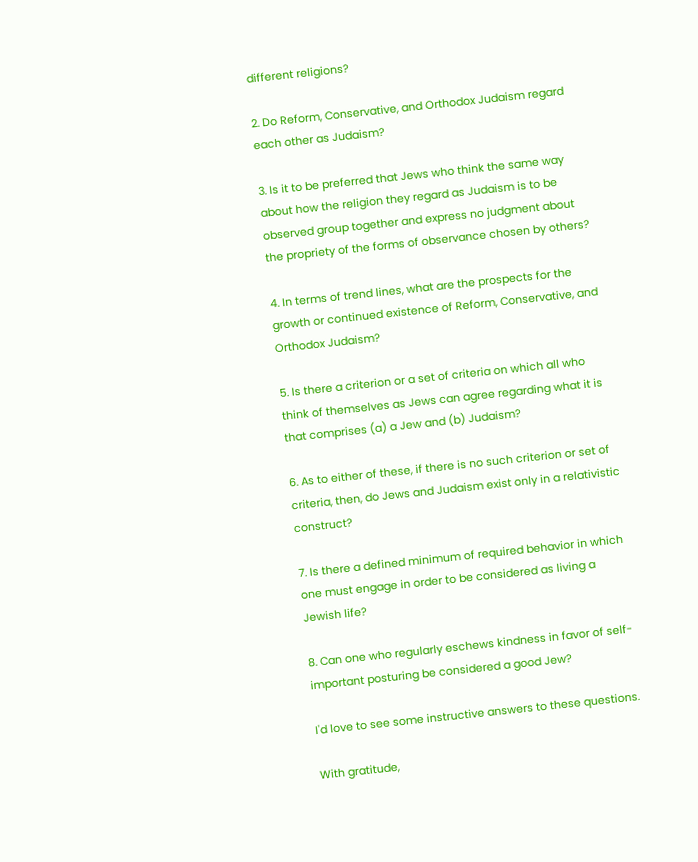different religions?

2. Do Reform, Conservative, and Orthodox Judaism regard each other as Judaism?

3. Is it to be preferred that Jews who think the same way about how the religion they regard as Judaism is to be observed group together and express no judgment about the propriety of the forms of observance chosen by others?

4. In terms of trend lines, what are the prospects for the growth or continued existence of Reform, Conservative, and Orthodox Judaism?

5. Is there a criterion or a set of criteria on which all who think of themselves as Jews can agree regarding what it is that comprises (a) a Jew and (b) Judaism?

6. As to either of these, if there is no such criterion or set of criteria, then, do Jews and Judaism exist only in a relativistic construct?

7. Is there a defined minimum of required behavior in which one must engage in order to be considered as living a Jewish life?

8. Can one who regularly eschews kindness in favor of self-important posturing be considered a good Jew?

I'd love to see some instructive answers to these questions.

With gratitude,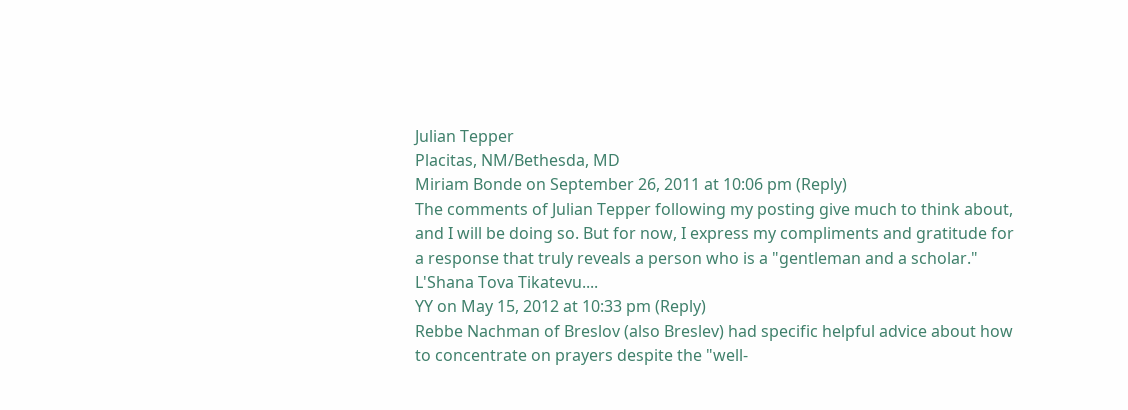Julian Tepper
Placitas, NM/Bethesda, MD
Miriam Bonde on September 26, 2011 at 10:06 pm (Reply)
The comments of Julian Tepper following my posting give much to think about, and I will be doing so. But for now, I express my compliments and gratitude for a response that truly reveals a person who is a "gentleman and a scholar." L'Shana Tova Tikatevu....
YY on May 15, 2012 at 10:33 pm (Reply)
Rebbe Nachman of Breslov (also Breslev) had specific helpful advice about how to concentrate on prayers despite the "well-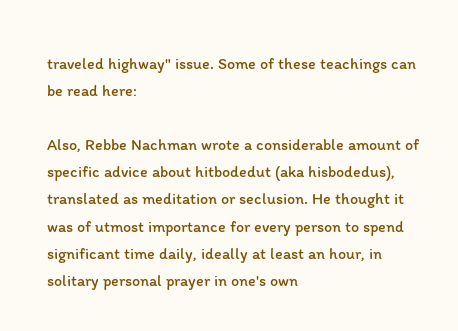traveled highway" issue. Some of these teachings can be read here:

Also, Rebbe Nachman wrote a considerable amount of specific advice about hitbodedut (aka hisbodedus), translated as meditation or seclusion. He thought it was of utmost importance for every person to spend significant time daily, ideally at least an hour, in solitary personal prayer in one's own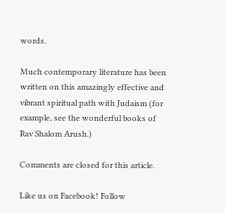words.

Much contemporary literature has been written on this amazingly effective and vibrant spiritual path with Judaism (for example, see the wonderful books of Rav Shalom Arush.)

Comments are closed for this article.

Like us on Facebook! Follow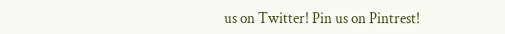us on Twitter! Pin us on Pintrest!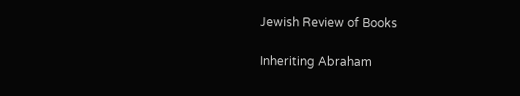Jewish Review of Books

Inheriting Abraham